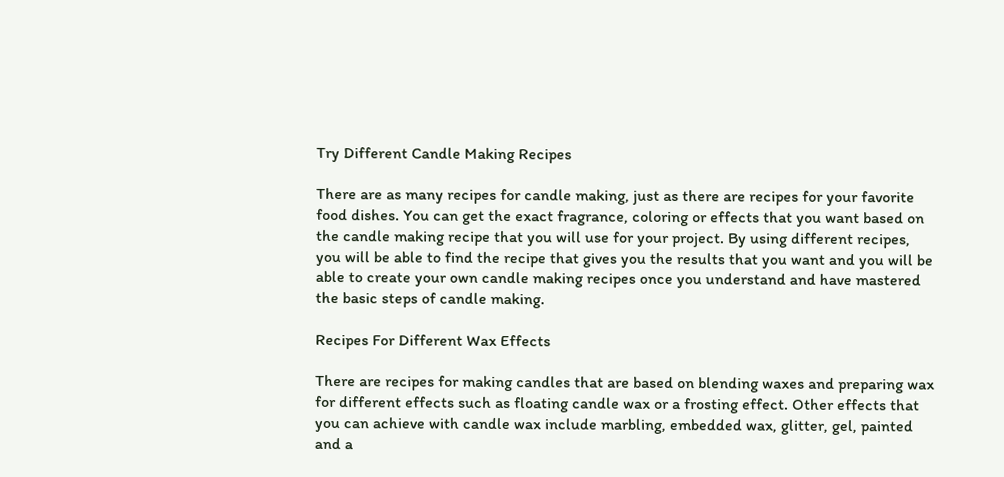Try Different Candle Making Recipes

There are as many recipes for candle making, just as there are recipes for your favorite food dishes. You can get the exact fragrance, coloring or effects that you want based on the candle making recipe that you will use for your project. By using different recipes, you will be able to find the recipe that gives you the results that you want and you will be able to create your own candle making recipes once you understand and have mastered the basic steps of candle making.

Recipes For Different Wax Effects

There are recipes for making candles that are based on blending waxes and preparing wax for different effects such as floating candle wax or a frosting effect. Other effects that you can achieve with candle wax include marbling, embedded wax, glitter, gel, painted and a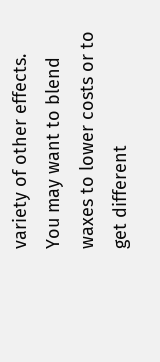variety of other effects. You may want to blend waxes to lower costs or to get different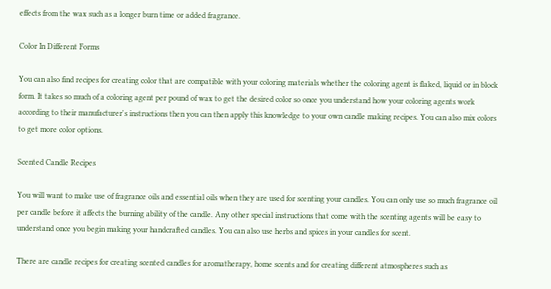effects from the wax such as a longer burn time or added fragrance.

Color In Different Forms

You can also find recipes for creating color that are compatible with your coloring materials whether the coloring agent is flaked, liquid or in block form. It takes so much of a coloring agent per pound of wax to get the desired color so once you understand how your coloring agents work according to their manufacturer's instructions then you can then apply this knowledge to your own candle making recipes. You can also mix colors to get more color options.

Scented Candle Recipes

You will want to make use of fragrance oils and essential oils when they are used for scenting your candles. You can only use so much fragrance oil per candle before it affects the burning ability of the candle. Any other special instructions that come with the scenting agents will be easy to understand once you begin making your handcrafted candles. You can also use herbs and spices in your candles for scent.

There are candle recipes for creating scented candles for aromatherapy, home scents and for creating different atmospheres such as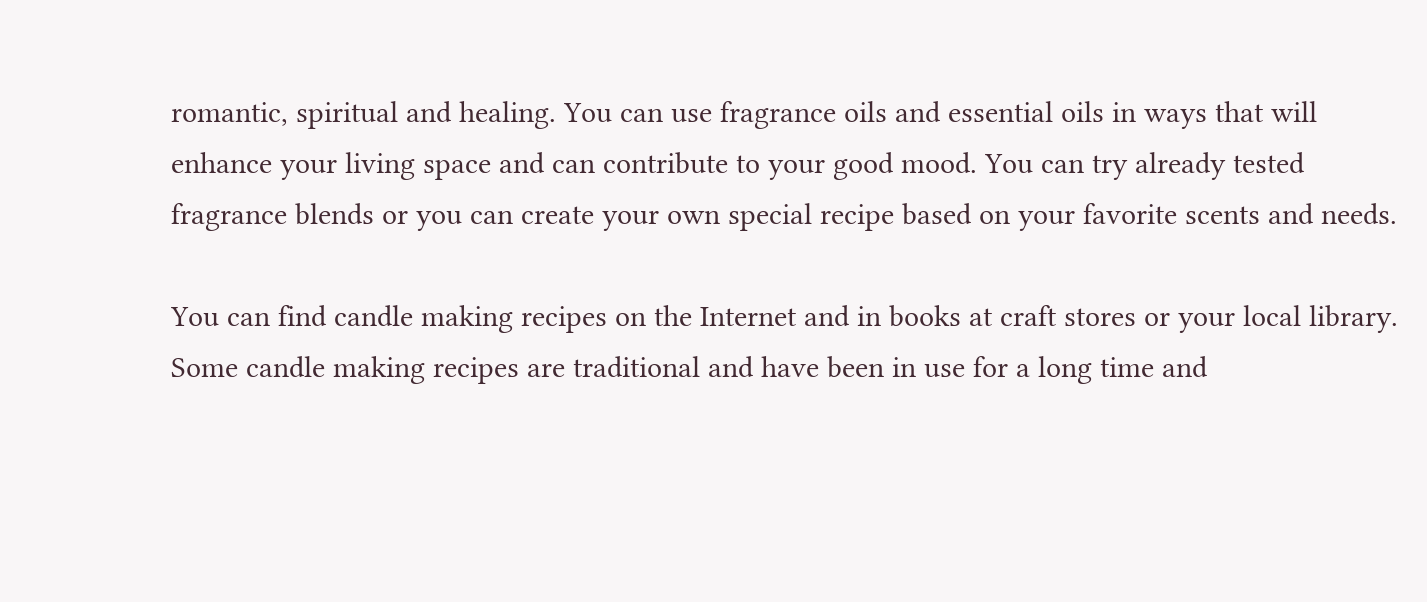romantic, spiritual and healing. You can use fragrance oils and essential oils in ways that will enhance your living space and can contribute to your good mood. You can try already tested fragrance blends or you can create your own special recipe based on your favorite scents and needs.

You can find candle making recipes on the Internet and in books at craft stores or your local library. Some candle making recipes are traditional and have been in use for a long time and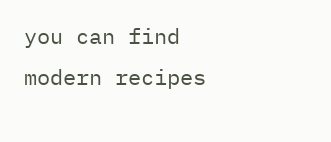you can find modern recipes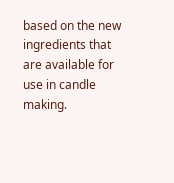based on the new ingredients that are available for use in candle making.